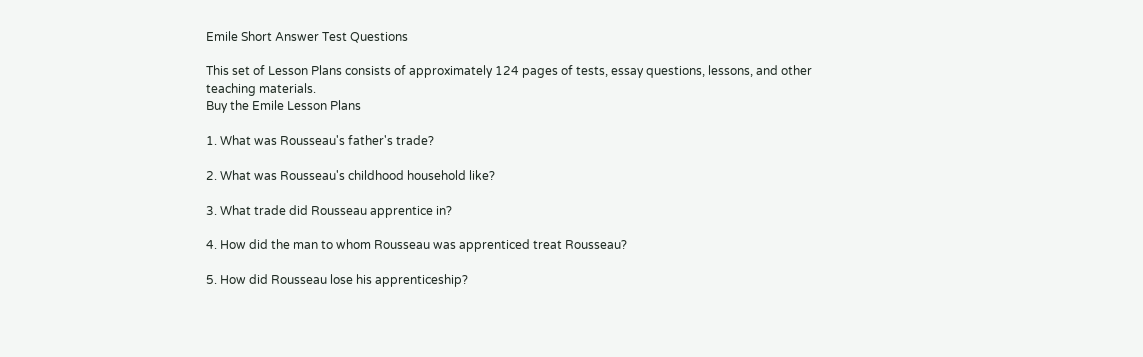Emile Short Answer Test Questions

This set of Lesson Plans consists of approximately 124 pages of tests, essay questions, lessons, and other teaching materials.
Buy the Emile Lesson Plans

1. What was Rousseau's father's trade?

2. What was Rousseau's childhood household like?

3. What trade did Rousseau apprentice in?

4. How did the man to whom Rousseau was apprenticed treat Rousseau?

5. How did Rousseau lose his apprenticeship?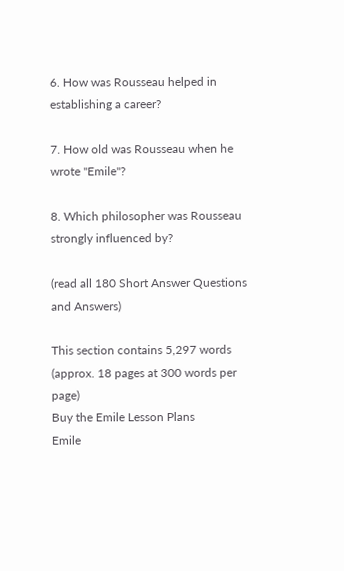6. How was Rousseau helped in establishing a career?

7. How old was Rousseau when he wrote "Emile"?

8. Which philosopher was Rousseau strongly influenced by?

(read all 180 Short Answer Questions and Answers)

This section contains 5,297 words
(approx. 18 pages at 300 words per page)
Buy the Emile Lesson Plans
Emile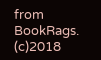from BookRags. (c)2018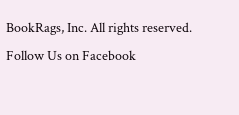BookRags, Inc. All rights reserved.
Follow Us on Facebook